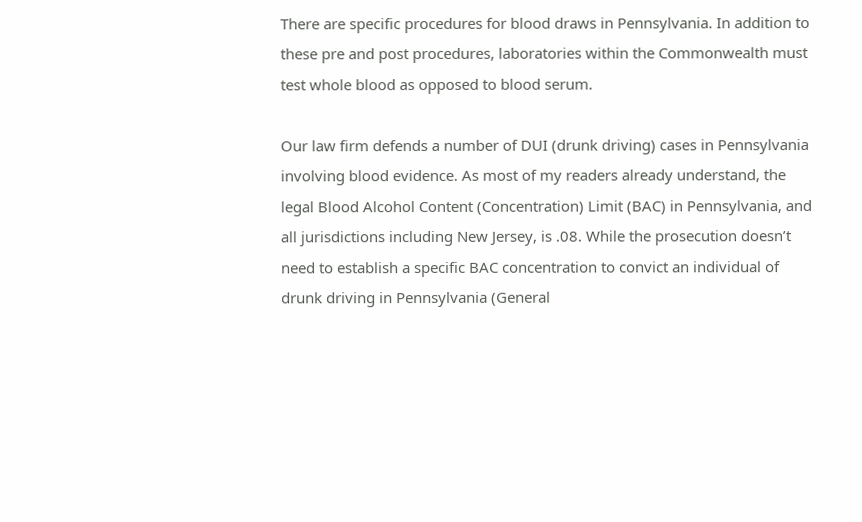There are specific procedures for blood draws in Pennsylvania. In addition to these pre and post procedures, laboratories within the Commonwealth must test whole blood as opposed to blood serum.

Our law firm defends a number of DUI (drunk driving) cases in Pennsylvania involving blood evidence. As most of my readers already understand, the legal Blood Alcohol Content (Concentration) Limit (BAC) in Pennsylvania, and all jurisdictions including New Jersey, is .08. While the prosecution doesn’t  need to establish a specific BAC concentration to convict an individual of drunk driving in Pennsylvania (General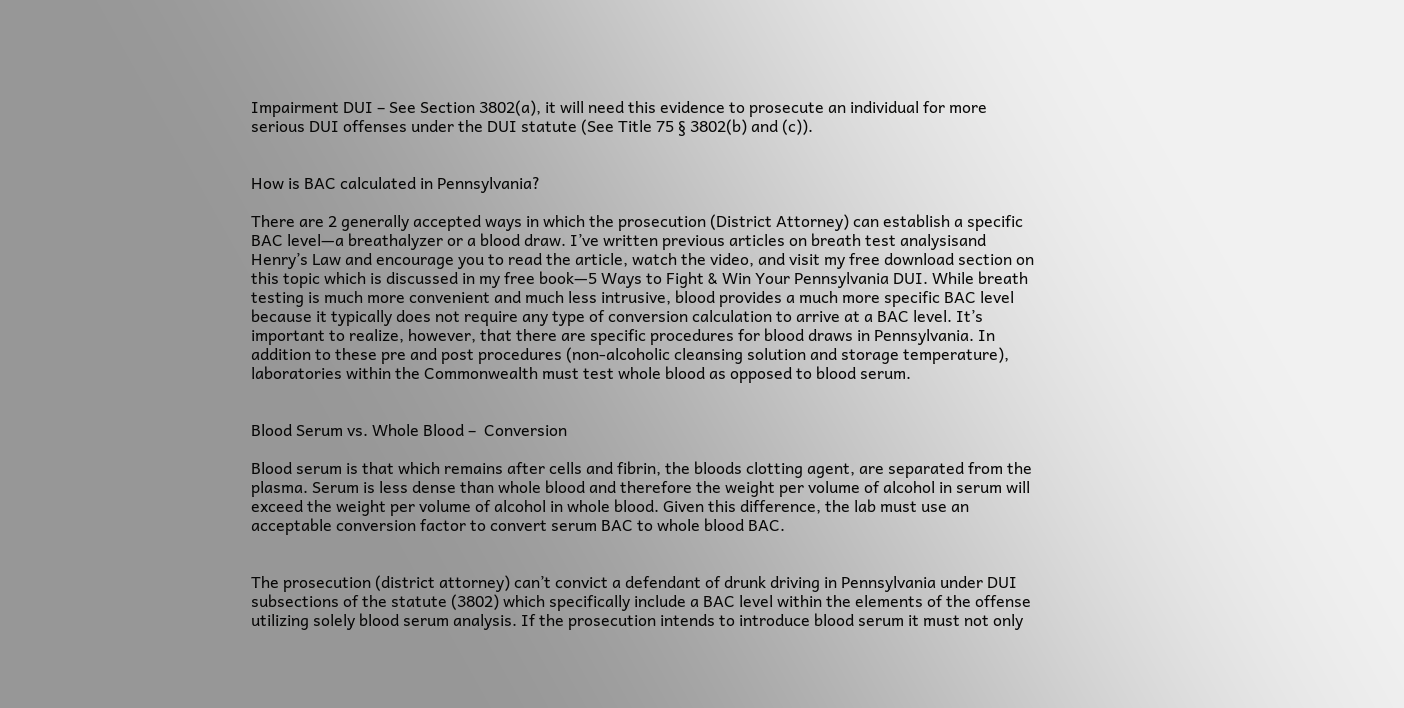Impairment DUI – See Section 3802(a), it will need this evidence to prosecute an individual for more serious DUI offenses under the DUI statute (See Title 75 § 3802(b) and (c)).


How is BAC calculated in Pennsylvania?

There are 2 generally accepted ways in which the prosecution (District Attorney) can establish a specific BAC level—a breathalyzer or a blood draw. I’ve written previous articles on breath test analysisand Henry’s Law and encourage you to read the article, watch the video, and visit my free download section on this topic which is discussed in my free book—5 Ways to Fight & Win Your Pennsylvania DUI. While breath testing is much more convenient and much less intrusive, blood provides a much more specific BAC level because it typically does not require any type of conversion calculation to arrive at a BAC level. It’s important to realize, however, that there are specific procedures for blood draws in Pennsylvania. In addition to these pre and post procedures (non-alcoholic cleansing solution and storage temperature), laboratories within the Commonwealth must test whole blood as opposed to blood serum.


Blood Serum vs. Whole Blood –  Conversion

Blood serum is that which remains after cells and fibrin, the bloods clotting agent, are separated from the plasma. Serum is less dense than whole blood and therefore the weight per volume of alcohol in serum will exceed the weight per volume of alcohol in whole blood. Given this difference, the lab must use an acceptable conversion factor to convert serum BAC to whole blood BAC.


The prosecution (district attorney) can’t convict a defendant of drunk driving in Pennsylvania under DUI subsections of the statute (3802) which specifically include a BAC level within the elements of the offense utilizing solely blood serum analysis. If the prosecution intends to introduce blood serum it must not only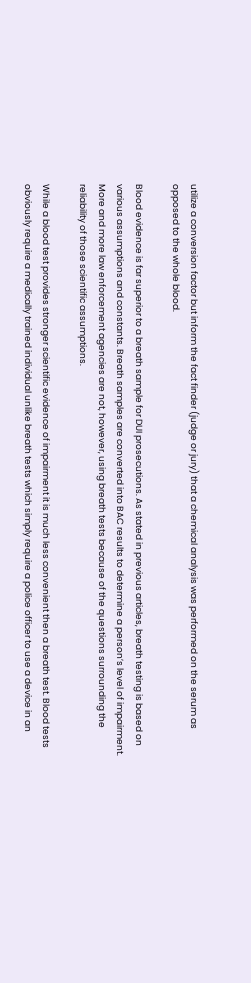utilize a conversion factor but inform the fact finder (judge or jury) that a chemical analysis was performed on the serum as opposed to the whole blood.

Blood evidence is far superior to a breath sample for DUI prosecutions. As stated in previous articles, breath testing is based on various assumptions and constants. Breath samples are converted into BAC results to determine a person’s level of impairment. More and more law enforcement agencies are not, however, using breath tests because of the questions surrounding the reliability of those scientific assumptions.

While a blood test provides stronger scientific evidence of impairment it is much less convenient then a breath test. Blood tests obviously require a medically trained individual unlike breath tests which simply require a police officer to use a device in an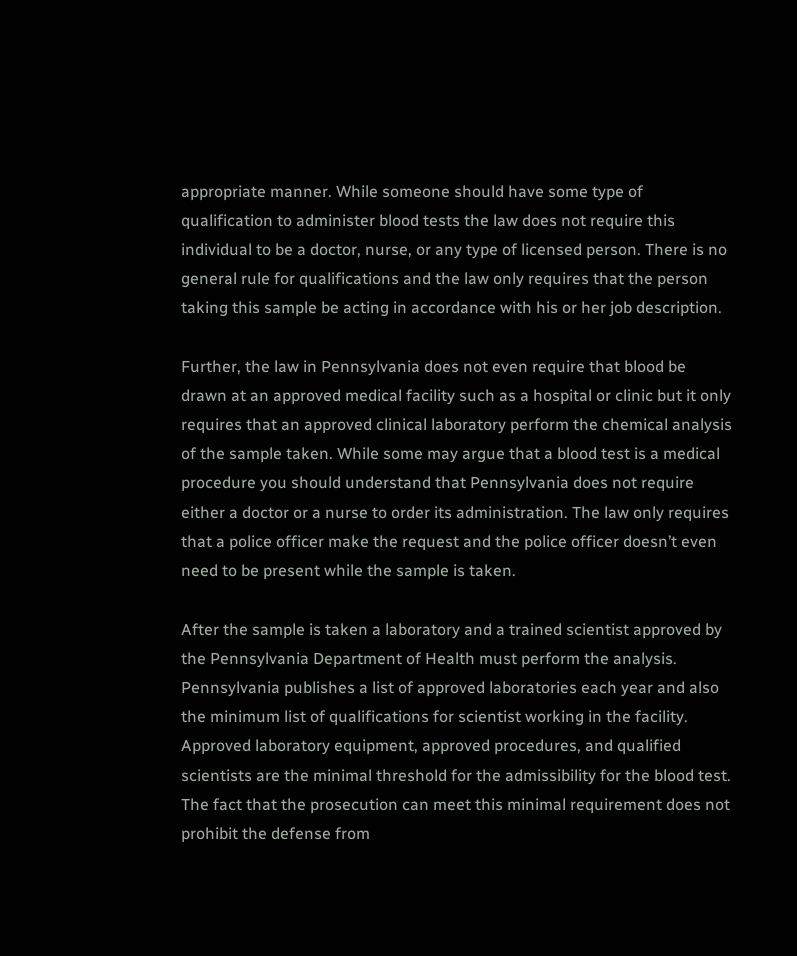appropriate manner. While someone should have some type of qualification to administer blood tests the law does not require this individual to be a doctor, nurse, or any type of licensed person. There is no general rule for qualifications and the law only requires that the person taking this sample be acting in accordance with his or her job description.

Further, the law in Pennsylvania does not even require that blood be drawn at an approved medical facility such as a hospital or clinic but it only requires that an approved clinical laboratory perform the chemical analysis of the sample taken. While some may argue that a blood test is a medical procedure you should understand that Pennsylvania does not require either a doctor or a nurse to order its administration. The law only requires that a police officer make the request and the police officer doesn’t even need to be present while the sample is taken.

After the sample is taken a laboratory and a trained scientist approved by the Pennsylvania Department of Health must perform the analysis. Pennsylvania publishes a list of approved laboratories each year and also the minimum list of qualifications for scientist working in the facility. Approved laboratory equipment, approved procedures, and qualified scientists are the minimal threshold for the admissibility for the blood test. The fact that the prosecution can meet this minimal requirement does not prohibit the defense from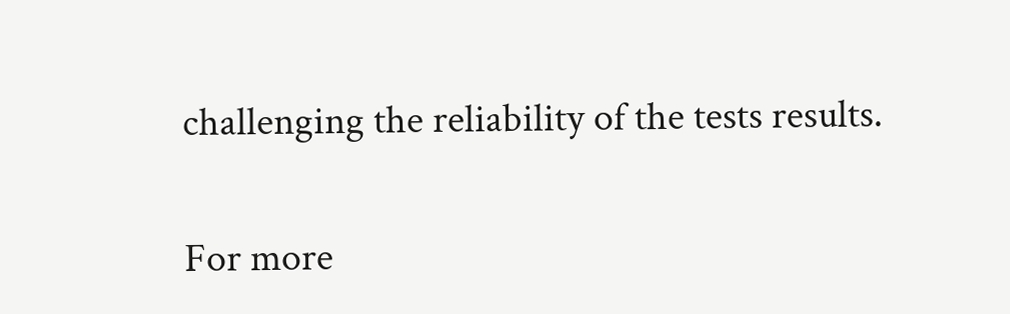challenging the reliability of the tests results.

For more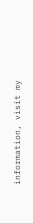information, visit my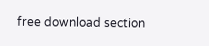free download section